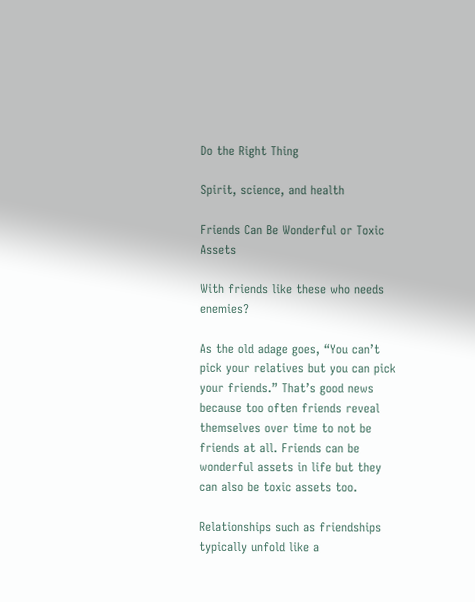Do the Right Thing

Spirit, science, and health

Friends Can Be Wonderful or Toxic Assets

With friends like these who needs enemies?

As the old adage goes, “You can’t pick your relatives but you can pick your friends.” That’s good news because too often friends reveal themselves over time to not be friends at all. Friends can be wonderful assets in life but they can also be toxic assets too.

Relationships such as friendships typically unfold like a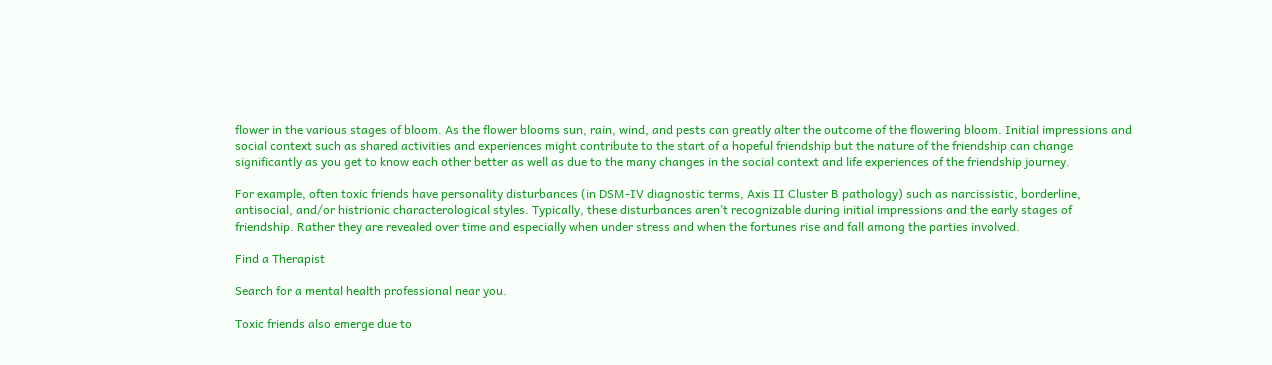flower in the various stages of bloom. As the flower blooms sun, rain, wind, and pests can greatly alter the outcome of the flowering bloom. Initial impressions and social context such as shared activities and experiences might contribute to the start of a hopeful friendship but the nature of the friendship can change significantly as you get to know each other better as well as due to the many changes in the social context and life experiences of the friendship journey.

For example, often toxic friends have personality disturbances (in DSM-IV diagnostic terms, Axis II Cluster B pathology) such as narcissistic, borderline, antisocial, and/or histrionic characterological styles. Typically, these disturbances aren’t recognizable during initial impressions and the early stages of friendship. Rather they are revealed over time and especially when under stress and when the fortunes rise and fall among the parties involved.

Find a Therapist

Search for a mental health professional near you.

Toxic friends also emerge due to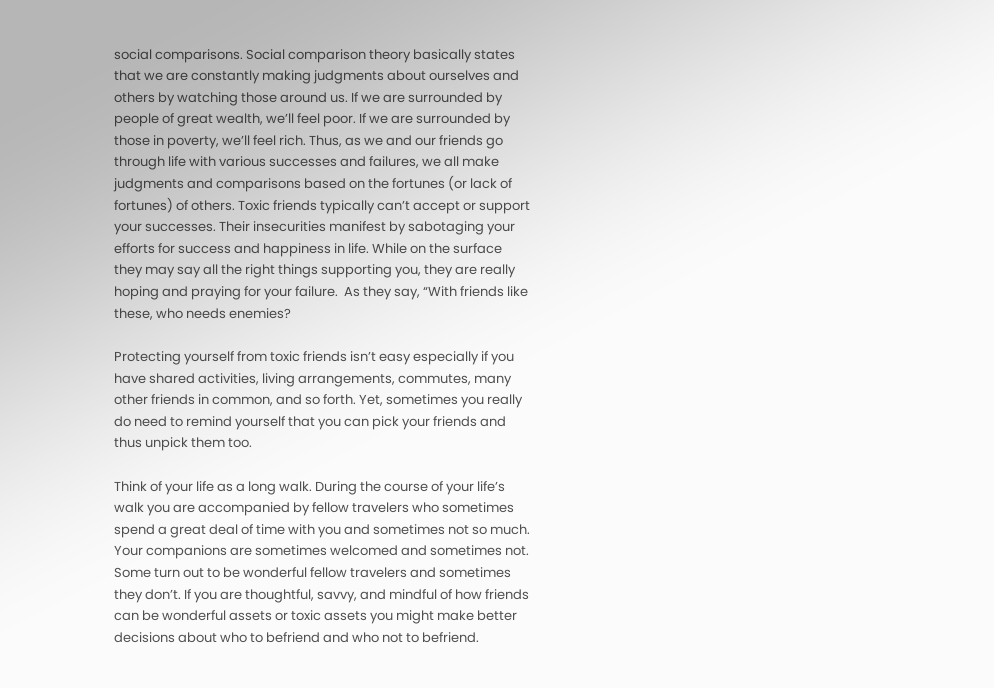social comparisons. Social comparison theory basically states that we are constantly making judgments about ourselves and others by watching those around us. If we are surrounded by people of great wealth, we’ll feel poor. If we are surrounded by those in poverty, we’ll feel rich. Thus, as we and our friends go through life with various successes and failures, we all make judgments and comparisons based on the fortunes (or lack of fortunes) of others. Toxic friends typically can’t accept or support your successes. Their insecurities manifest by sabotaging your efforts for success and happiness in life. While on the surface they may say all the right things supporting you, they are really hoping and praying for your failure.  As they say, “With friends like these, who needs enemies?

Protecting yourself from toxic friends isn’t easy especially if you have shared activities, living arrangements, commutes, many other friends in common, and so forth. Yet, sometimes you really do need to remind yourself that you can pick your friends and thus unpick them too.

Think of your life as a long walk. During the course of your life’s walk you are accompanied by fellow travelers who sometimes spend a great deal of time with you and sometimes not so much. Your companions are sometimes welcomed and sometimes not. Some turn out to be wonderful fellow travelers and sometimes they don’t. If you are thoughtful, savvy, and mindful of how friends can be wonderful assets or toxic assets you might make better decisions about who to befriend and who not to befriend.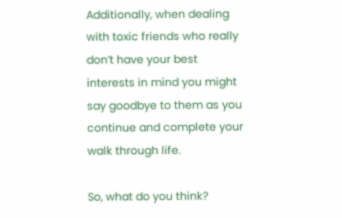Additionally, when dealing with toxic friends who really don’t have your best interests in mind you might say goodbye to them as you continue and complete your walk through life.

So, what do you think?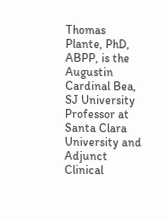Thomas Plante, PhD, ABPP, is the Augustin Cardinal Bea, SJ University Professor at Santa Clara University and Adjunct Clinical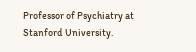Professor of Psychiatry at Stanford University.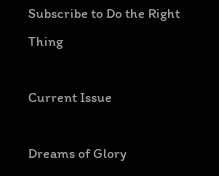Subscribe to Do the Right Thing

Current Issue

Dreams of Glory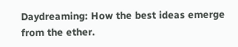Daydreaming: How the best ideas emerge from the ether.